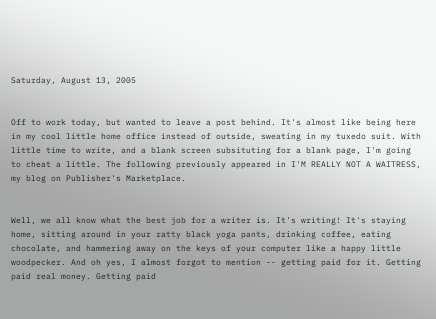Saturday, August 13, 2005


Off to work today, but wanted to leave a post behind. It's almost like being here in my cool little home office instead of outside, sweating in my tuxedo suit. With little time to write, and a blank screen subsituting for a blank page, I'm going to cheat a little. The following previously appeared in I'M REALLY NOT A WAITRESS, my blog on Publisher's Marketplace.


Well, we all know what the best job for a writer is. It's writing! It's staying home, sitting around in your ratty black yoga pants, drinking coffee, eating chocolate, and hammering away on the keys of your computer like a happy little woodpecker. And oh yes, I almost forgot to mention -- getting paid for it. Getting paid real money. Getting paid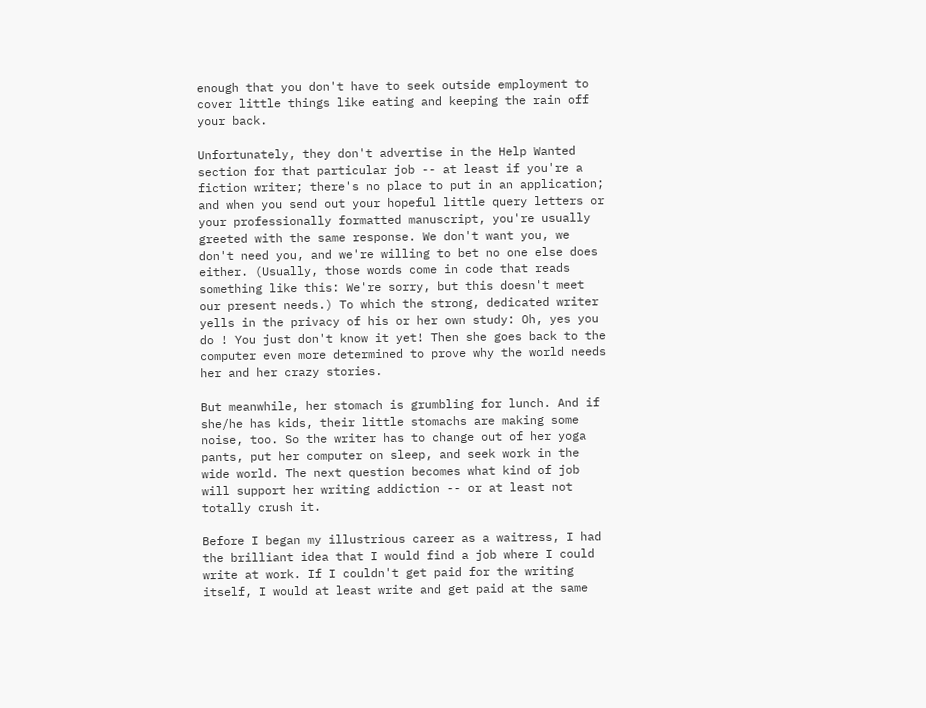enough that you don't have to seek outside employment to cover little things like eating and keeping the rain off your back.

Unfortunately, they don't advertise in the Help Wanted section for that particular job -- at least if you're a fiction writer; there's no place to put in an application; and when you send out your hopeful little query letters or your professionally formatted manuscript, you're usually greeted with the same response. We don't want you, we don't need you, and we're willing to bet no one else does either. (Usually, those words come in code that reads something like this: We're sorry, but this doesn't meet our present needs.) To which the strong, dedicated writer yells in the privacy of his or her own study: Oh, yes you do ! You just don't know it yet! Then she goes back to the computer even more determined to prove why the world needs her and her crazy stories.

But meanwhile, her stomach is grumbling for lunch. And if she/he has kids, their little stomachs are making some noise, too. So the writer has to change out of her yoga pants, put her computer on sleep, and seek work in the wide world. The next question becomes what kind of job will support her writing addiction -- or at least not totally crush it.

Before I began my illustrious career as a waitress, I had the brilliant idea that I would find a job where I could write at work. If I couldn't get paid for the writing itself, I would at least write and get paid at the same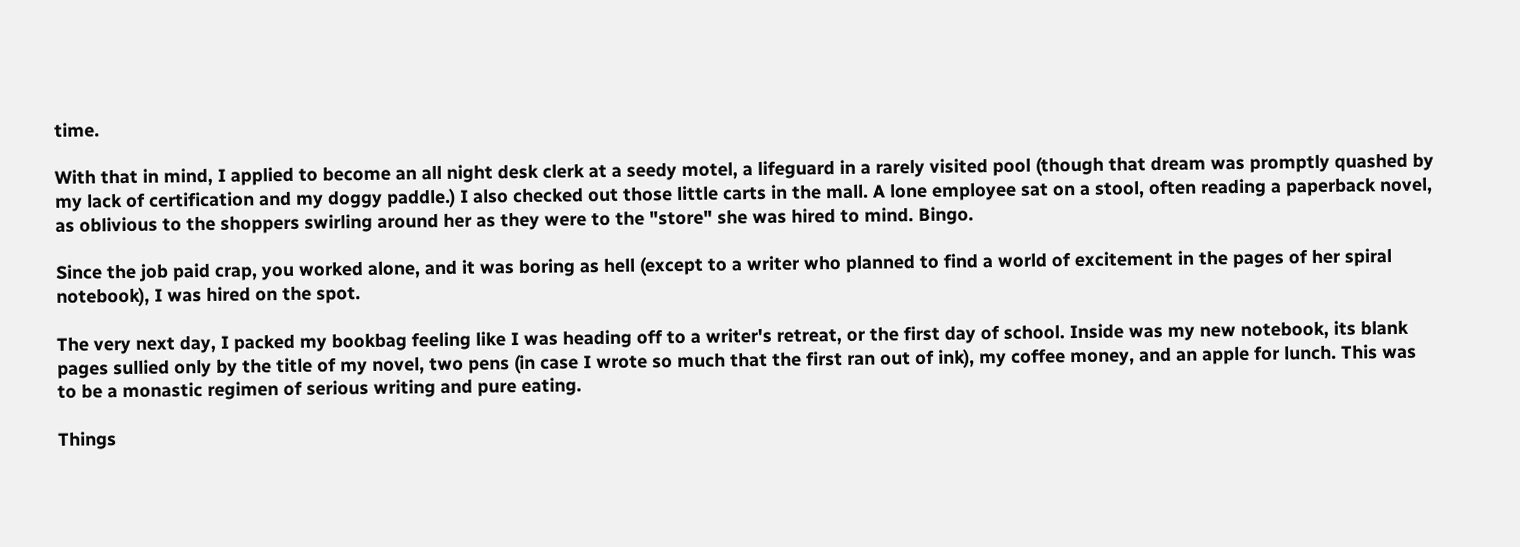time.

With that in mind, I applied to become an all night desk clerk at a seedy motel, a lifeguard in a rarely visited pool (though that dream was promptly quashed by my lack of certification and my doggy paddle.) I also checked out those little carts in the mall. A lone employee sat on a stool, often reading a paperback novel, as oblivious to the shoppers swirling around her as they were to the "store" she was hired to mind. Bingo.

Since the job paid crap, you worked alone, and it was boring as hell (except to a writer who planned to find a world of excitement in the pages of her spiral notebook), I was hired on the spot.

The very next day, I packed my bookbag feeling like I was heading off to a writer's retreat, or the first day of school. Inside was my new notebook, its blank pages sullied only by the title of my novel, two pens (in case I wrote so much that the first ran out of ink), my coffee money, and an apple for lunch. This was to be a monastic regimen of serious writing and pure eating.

Things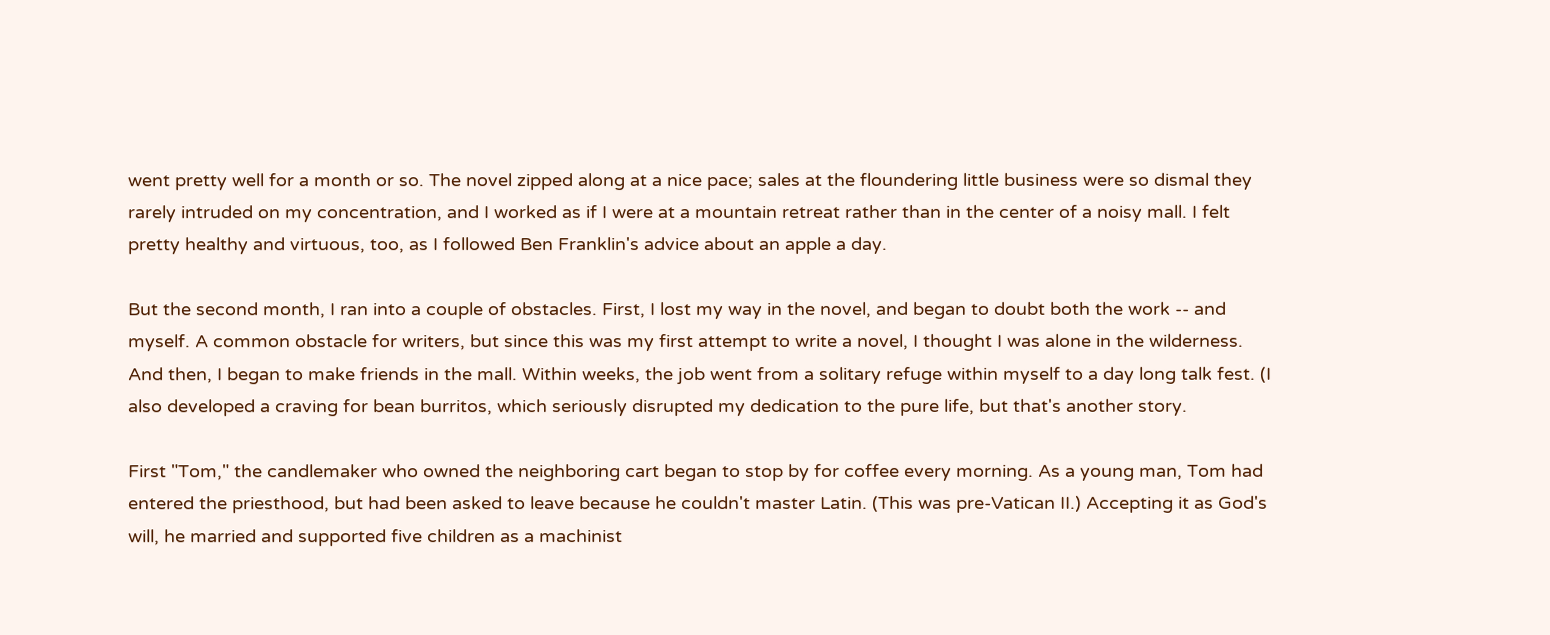went pretty well for a month or so. The novel zipped along at a nice pace; sales at the floundering little business were so dismal they rarely intruded on my concentration, and I worked as if I were at a mountain retreat rather than in the center of a noisy mall. I felt pretty healthy and virtuous, too, as I followed Ben Franklin's advice about an apple a day.

But the second month, I ran into a couple of obstacles. First, I lost my way in the novel, and began to doubt both the work -- and myself. A common obstacle for writers, but since this was my first attempt to write a novel, I thought I was alone in the wilderness. And then, I began to make friends in the mall. Within weeks, the job went from a solitary refuge within myself to a day long talk fest. (I also developed a craving for bean burritos, which seriously disrupted my dedication to the pure life, but that's another story.

First "Tom," the candlemaker who owned the neighboring cart began to stop by for coffee every morning. As a young man, Tom had entered the priesthood, but had been asked to leave because he couldn't master Latin. (This was pre-Vatican II.) Accepting it as God's will, he married and supported five children as a machinist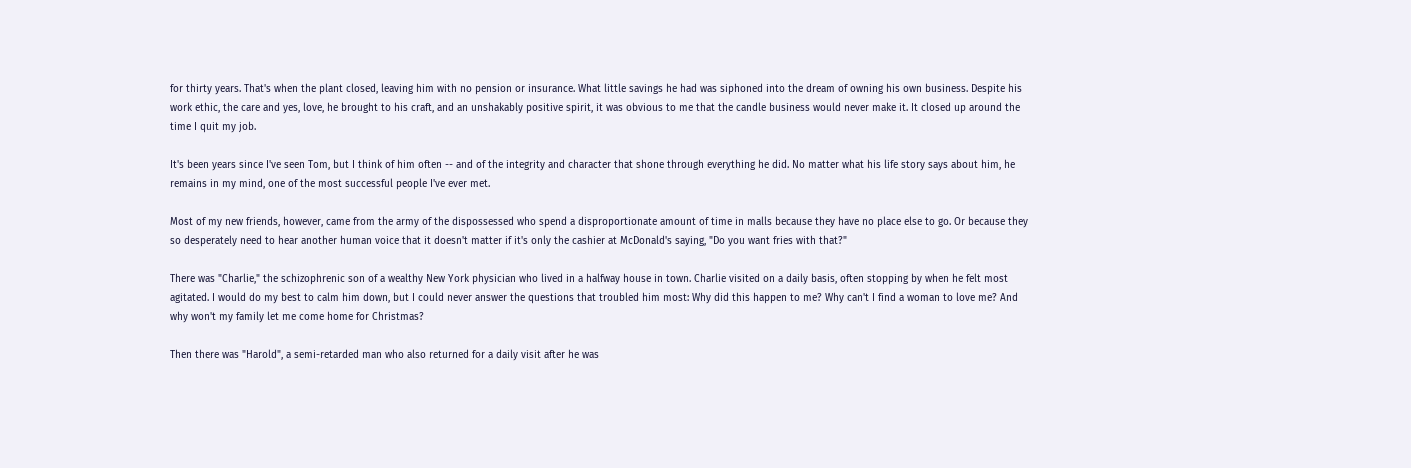for thirty years. That's when the plant closed, leaving him with no pension or insurance. What little savings he had was siphoned into the dream of owning his own business. Despite his work ethic, the care and yes, love, he brought to his craft, and an unshakably positive spirit, it was obvious to me that the candle business would never make it. It closed up around the time I quit my job.

It's been years since I've seen Tom, but I think of him often -- and of the integrity and character that shone through everything he did. No matter what his life story says about him, he remains in my mind, one of the most successful people I've ever met.

Most of my new friends, however, came from the army of the dispossessed who spend a disproportionate amount of time in malls because they have no place else to go. Or because they so desperately need to hear another human voice that it doesn't matter if it's only the cashier at McDonald's saying, "Do you want fries with that?"

There was "Charlie," the schizophrenic son of a wealthy New York physician who lived in a halfway house in town. Charlie visited on a daily basis, often stopping by when he felt most agitated. I would do my best to calm him down, but I could never answer the questions that troubled him most: Why did this happen to me? Why can't I find a woman to love me? And why won't my family let me come home for Christmas?

Then there was "Harold", a semi-retarded man who also returned for a daily visit after he was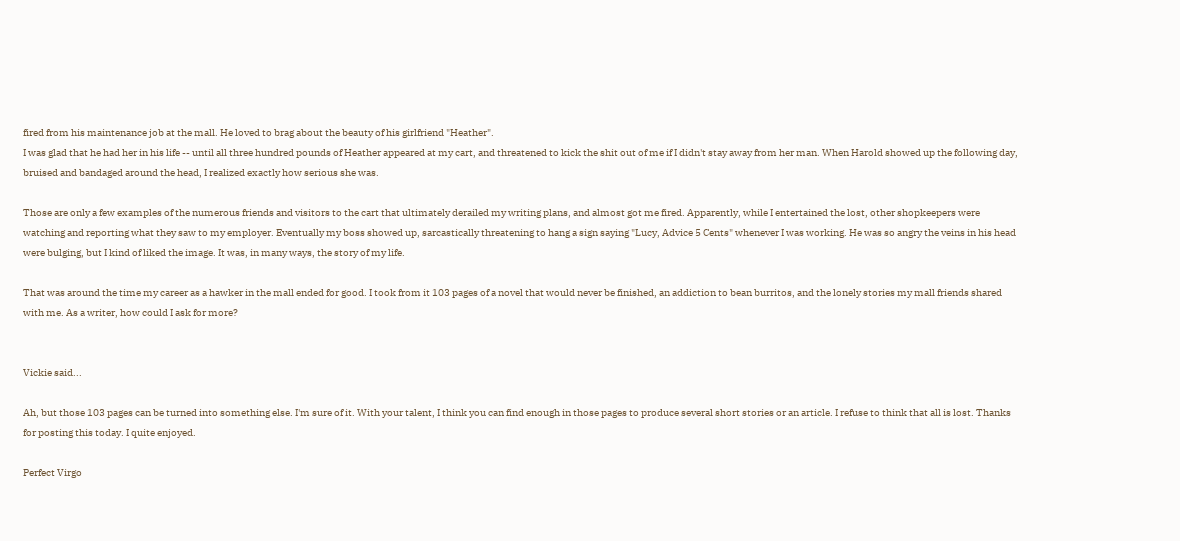fired from his maintenance job at the mall. He loved to brag about the beauty of his girlfriend "Heather".
I was glad that he had her in his life -- until all three hundred pounds of Heather appeared at my cart, and threatened to kick the shit out of me if I didn't stay away from her man. When Harold showed up the following day, bruised and bandaged around the head, I realized exactly how serious she was.

Those are only a few examples of the numerous friends and visitors to the cart that ultimately derailed my writing plans, and almost got me fired. Apparently, while I entertained the lost, other shopkeepers were watching and reporting what they saw to my employer. Eventually my boss showed up, sarcastically threatening to hang a sign saying "Lucy, Advice 5 Cents" whenever I was working. He was so angry the veins in his head were bulging, but I kind of liked the image. It was, in many ways, the story of my life.

That was around the time my career as a hawker in the mall ended for good. I took from it 103 pages of a novel that would never be finished, an addiction to bean burritos, and the lonely stories my mall friends shared with me. As a writer, how could I ask for more?


Vickie said...

Ah, but those 103 pages can be turned into something else. I'm sure of it. With your talent, I think you can find enough in those pages to produce several short stories or an article. I refuse to think that all is lost. Thanks for posting this today. I quite enjoyed.

Perfect Virgo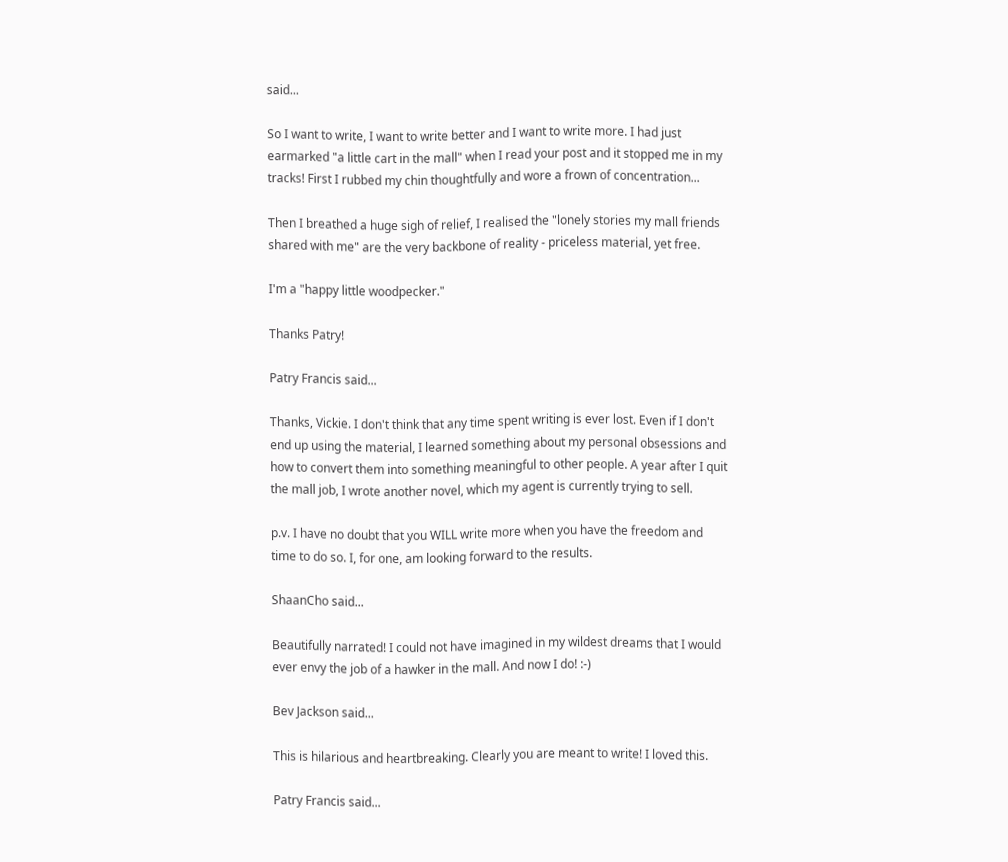said...

So I want to write, I want to write better and I want to write more. I had just earmarked "a little cart in the mall" when I read your post and it stopped me in my tracks! First I rubbed my chin thoughtfully and wore a frown of concentration...

Then I breathed a huge sigh of relief, I realised the "lonely stories my mall friends shared with me" are the very backbone of reality - priceless material, yet free.

I'm a "happy little woodpecker."

Thanks Patry!

Patry Francis said...

Thanks, Vickie. I don't think that any time spent writing is ever lost. Even if I don't end up using the material, I learned something about my personal obsessions and how to convert them into something meaningful to other people. A year after I quit the mall job, I wrote another novel, which my agent is currently trying to sell.

p.v. I have no doubt that you WILL write more when you have the freedom and time to do so. I, for one, am looking forward to the results.

ShaanCho said...

Beautifully narrated! I could not have imagined in my wildest dreams that I would ever envy the job of a hawker in the mall. And now I do! :-)

Bev Jackson said...

This is hilarious and heartbreaking. Clearly you are meant to write! I loved this.

Patry Francis said...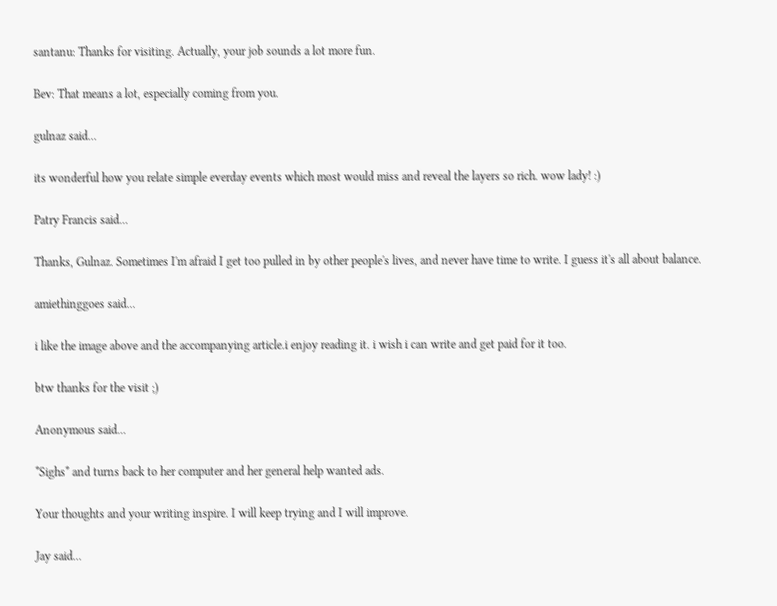santanu: Thanks for visiting. Actually, your job sounds a lot more fun.

Bev: That means a lot, especially coming from you.

gulnaz said...

its wonderful how you relate simple everday events which most would miss and reveal the layers so rich. wow lady! :)

Patry Francis said...

Thanks, Gulnaz. Sometimes I'm afraid I get too pulled in by other people's lives, and never have time to write. I guess it's all about balance.

amiethinggoes said...

i like the image above and the accompanying article.i enjoy reading it. i wish i can write and get paid for it too.

btw thanks for the visit ;)

Anonymous said...

*Sighs* and turns back to her computer and her general help wanted ads.

Your thoughts and your writing inspire. I will keep trying and I will improve.

Jay said...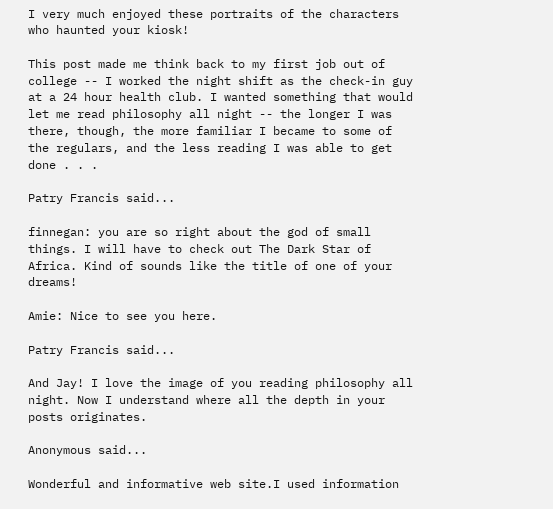I very much enjoyed these portraits of the characters who haunted your kiosk!

This post made me think back to my first job out of college -- I worked the night shift as the check-in guy at a 24 hour health club. I wanted something that would let me read philosophy all night -- the longer I was there, though, the more familiar I became to some of the regulars, and the less reading I was able to get done . . .

Patry Francis said...

finnegan: you are so right about the god of small things. I will have to check out The Dark Star of Africa. Kind of sounds like the title of one of your dreams!

Amie: Nice to see you here.

Patry Francis said...

And Jay! I love the image of you reading philosophy all night. Now I understand where all the depth in your posts originates.

Anonymous said...

Wonderful and informative web site.I used information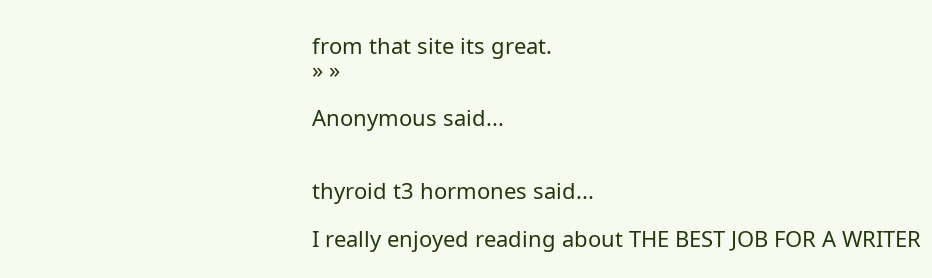from that site its great.
» »

Anonymous said...


thyroid t3 hormones said...

I really enjoyed reading about THE BEST JOB FOR A WRITER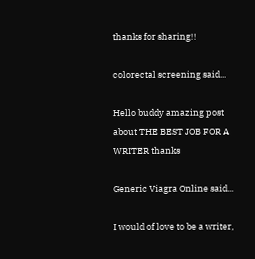thanks for sharing!!

colorectal screening said...

Hello buddy amazing post about THE BEST JOB FOR A WRITER thanks

Generic Viagra Online said...

I would of love to be a writer,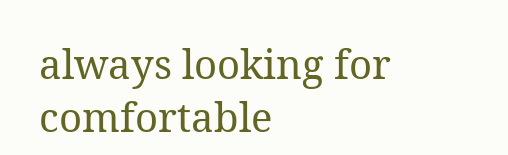always looking for comfortable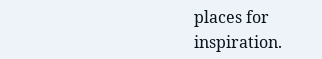places for inspiration.